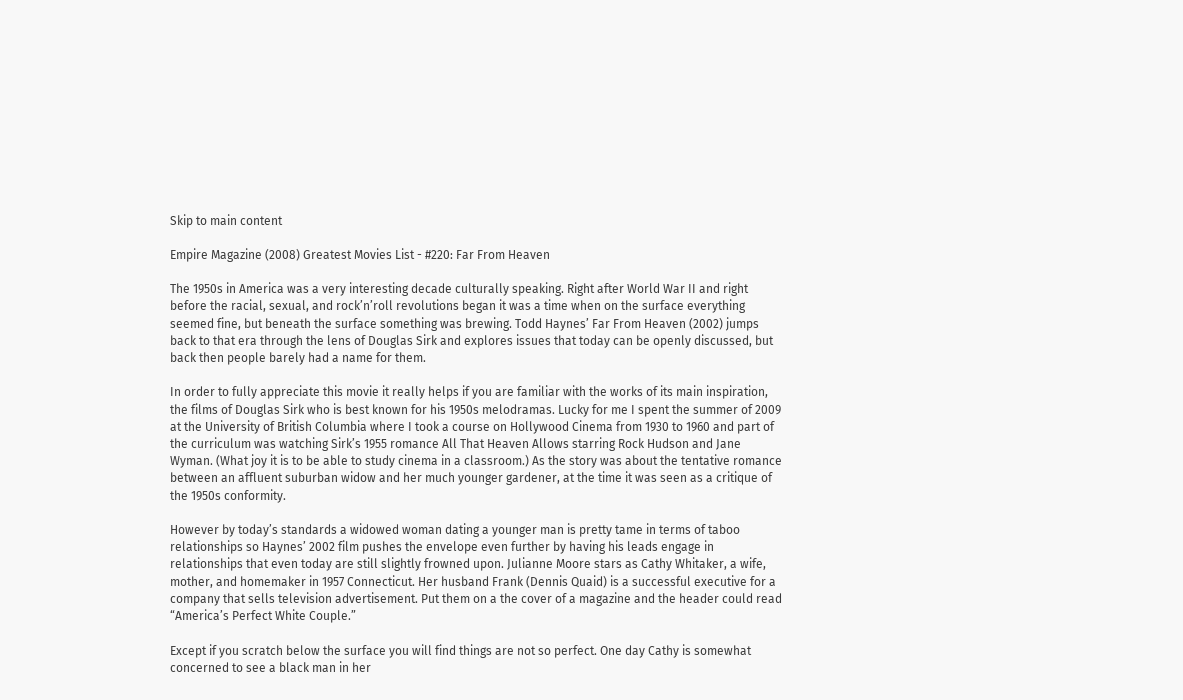Skip to main content

Empire Magazine (2008) Greatest Movies List - #220: Far From Heaven

The 1950s in America was a very interesting decade culturally speaking. Right after World War II and right before the racial, sexual, and rock’n’roll revolutions began it was a time when on the surface everything seemed fine, but beneath the surface something was brewing. Todd Haynes’ Far From Heaven (2002) jumps back to that era through the lens of Douglas Sirk and explores issues that today can be openly discussed, but back then people barely had a name for them.

In order to fully appreciate this movie it really helps if you are familiar with the works of its main inspiration, the films of Douglas Sirk who is best known for his 1950s melodramas. Lucky for me I spent the summer of 2009 at the University of British Columbia where I took a course on Hollywood Cinema from 1930 to 1960 and part of the curriculum was watching Sirk’s 1955 romance All That Heaven Allows starring Rock Hudson and Jane Wyman. (What joy it is to be able to study cinema in a classroom.) As the story was about the tentative romance between an affluent suburban widow and her much younger gardener, at the time it was seen as a critique of the 1950s conformity.

However by today’s standards a widowed woman dating a younger man is pretty tame in terms of taboo relationships so Haynes’ 2002 film pushes the envelope even further by having his leads engage in relationships that even today are still slightly frowned upon. Julianne Moore stars as Cathy Whitaker, a wife, mother, and homemaker in 1957 Connecticut. Her husband Frank (Dennis Quaid) is a successful executive for a company that sells television advertisement. Put them on a the cover of a magazine and the header could read “America’s Perfect White Couple.”

Except if you scratch below the surface you will find things are not so perfect. One day Cathy is somewhat concerned to see a black man in her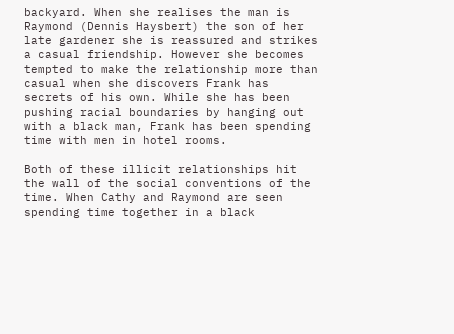backyard. When she realises the man is Raymond (Dennis Haysbert) the son of her late gardener she is reassured and strikes a casual friendship. However she becomes tempted to make the relationship more than casual when she discovers Frank has secrets of his own. While she has been pushing racial boundaries by hanging out with a black man, Frank has been spending time with men in hotel rooms.

Both of these illicit relationships hit the wall of the social conventions of the time. When Cathy and Raymond are seen spending time together in a black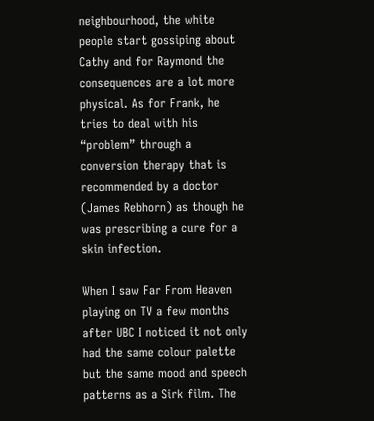neighbourhood, the white people start gossiping about Cathy and for Raymond the consequences are a lot more physical. As for Frank, he tries to deal with his “problem” through a conversion therapy that is recommended by a doctor (James Rebhorn) as though he was prescribing a cure for a skin infection.

When I saw Far From Heaven playing on TV a few months after UBC I noticed it not only had the same colour palette but the same mood and speech patterns as a Sirk film. The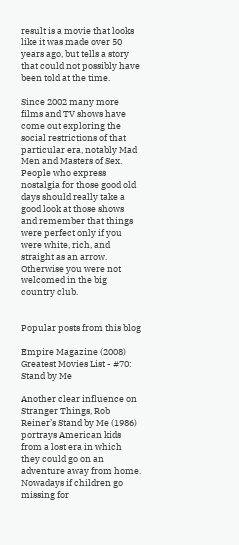result is a movie that looks like it was made over 50 years ago, but tells a story that could not possibly have been told at the time.

Since 2002 many more films and TV shows have come out exploring the social restrictions of that particular era, notably Mad Men and Masters of Sex. People who express nostalgia for those good old days should really take a good look at those shows and remember that things were perfect only if you were white, rich, and straight as an arrow. Otherwise you were not welcomed in the big country club.


Popular posts from this blog

Empire Magazine (2008) Greatest Movies List - #70: Stand by Me

Another clear influence on Stranger Things, Rob Reiner’s Stand by Me (1986) portrays American kids from a lost era in which they could go on an adventure away from home. Nowadays if children go missing for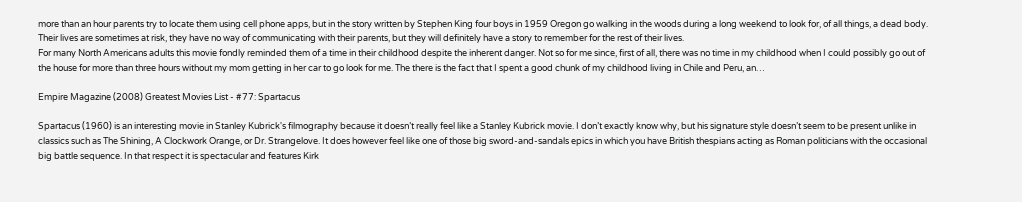more than an hour parents try to locate them using cell phone apps, but in the story written by Stephen King four boys in 1959 Oregon go walking in the woods during a long weekend to look for, of all things, a dead body. Their lives are sometimes at risk, they have no way of communicating with their parents, but they will definitely have a story to remember for the rest of their lives.
For many North Americans adults this movie fondly reminded them of a time in their childhood despite the inherent danger. Not so for me since, first of all, there was no time in my childhood when I could possibly go out of the house for more than three hours without my mom getting in her car to go look for me. The there is the fact that I spent a good chunk of my childhood living in Chile and Peru, an…

Empire Magazine (2008) Greatest Movies List - #77: Spartacus

Spartacus (1960) is an interesting movie in Stanley Kubrick's filmography because it doesn’t really feel like a Stanley Kubrick movie. I don’t exactly know why, but his signature style doesn’t seem to be present unlike in classics such as The Shining, A Clockwork Orange, or Dr. Strangelove. It does however feel like one of those big sword-and-sandals epics in which you have British thespians acting as Roman politicians with the occasional big battle sequence. In that respect it is spectacular and features Kirk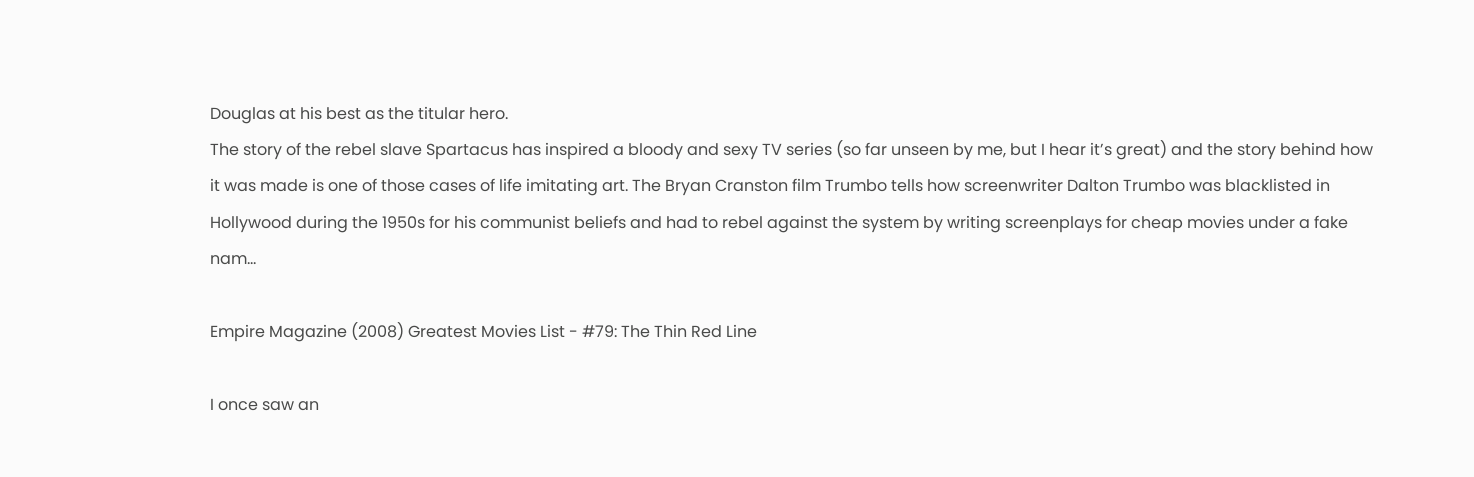Douglas at his best as the titular hero.
The story of the rebel slave Spartacus has inspired a bloody and sexy TV series (so far unseen by me, but I hear it’s great) and the story behind how it was made is one of those cases of life imitating art. The Bryan Cranston film Trumbo tells how screenwriter Dalton Trumbo was blacklisted in Hollywood during the 1950s for his communist beliefs and had to rebel against the system by writing screenplays for cheap movies under a fake nam…

Empire Magazine (2008) Greatest Movies List - #79: The Thin Red Line

I once saw an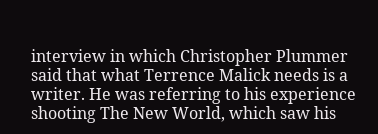interview in which Christopher Plummer said that what Terrence Malick needs is a writer. He was referring to his experience shooting The New World, which saw his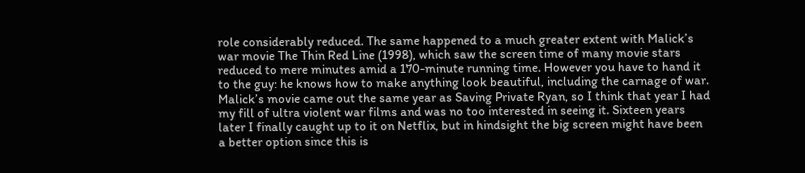role considerably reduced. The same happened to a much greater extent with Malick’s war movie The Thin Red Line (1998), which saw the screen time of many movie stars reduced to mere minutes amid a 170-minute running time. However you have to hand it to the guy: he knows how to make anything look beautiful, including the carnage of war.
Malick’s movie came out the same year as Saving Private Ryan, so I think that year I had my fill of ultra violent war films and was no too interested in seeing it. Sixteen years later I finally caught up to it on Netflix, but in hindsight the big screen might have been a better option since this is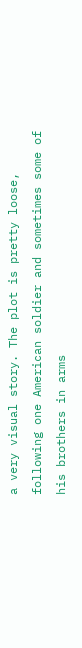a very visual story. The plot is pretty loose, following one American soldier and sometimes some of his brothers in arms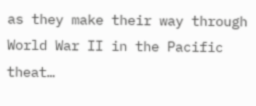as they make their way through World War II in the Pacific theat…